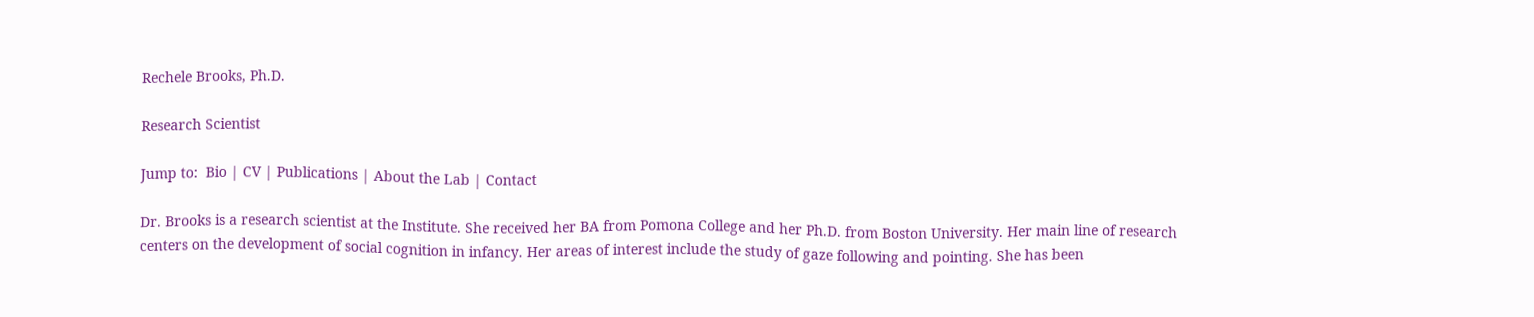Rechele Brooks, Ph.D.

Research Scientist

Jump to:  Bio | CV | Publications | About the Lab | Contact

Dr. Brooks is a research scientist at the Institute. She received her BA from Pomona College and her Ph.D. from Boston University. Her main line of research centers on the development of social cognition in infancy. Her areas of interest include the study of gaze following and pointing. She has been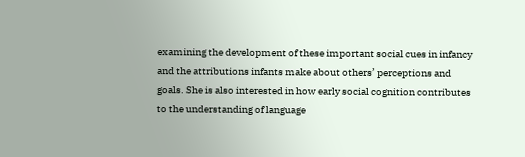examining the development of these important social cues in infancy and the attributions infants make about others’ perceptions and goals. She is also interested in how early social cognition contributes to the understanding of language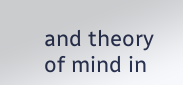and theory of mind in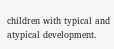children with typical and atypical development.